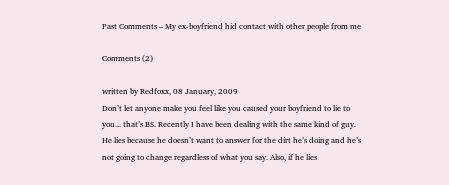Past Comments – My ex-boyfriend hid contact with other people from me

Comments (2)

written by Redfoxx, 08 January, 2009
Don’t let anyone make you feel like you caused your boyfriend to lie to you... that’s BS. Recently I have been dealing with the same kind of guy. He lies because he doesn’t want to answer for the dirt he’s doing and he’s not going to change regardless of what you say. Also, if he lies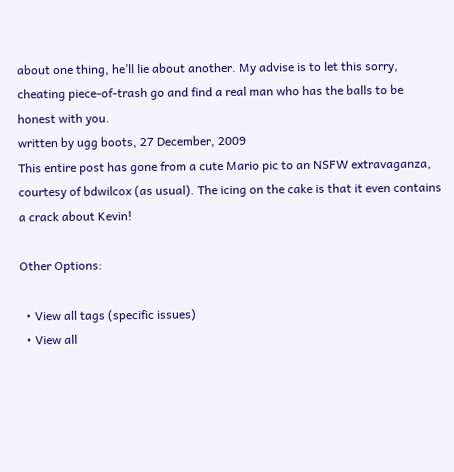about one thing, he’ll lie about another. My advise is to let this sorry, cheating piece-of-trash go and find a real man who has the balls to be honest with you.
written by ugg boots, 27 December, 2009
This entire post has gone from a cute Mario pic to an NSFW extravaganza, courtesy of bdwilcox (as usual). The icing on the cake is that it even contains a crack about Kevin!

Other Options:

  • View all tags (specific issues)
  • View all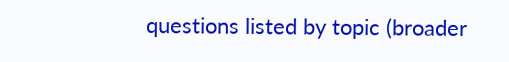questions listed by topic (broader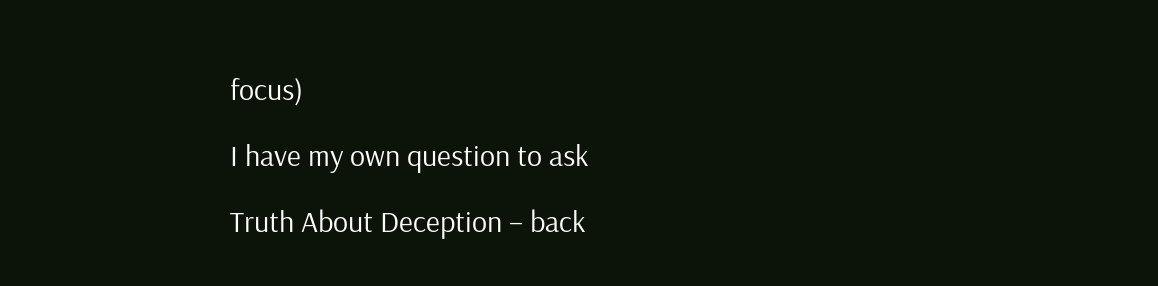focus)

I have my own question to ask

Truth About Deception – back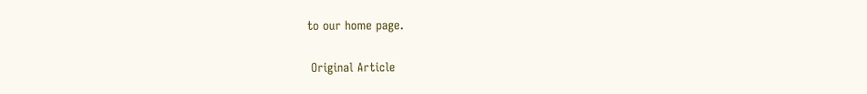to our home page.

 Original Article